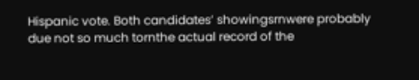Hispanic vote. Both candidates’ showingsrnwere probably due not so much tornthe actual record of the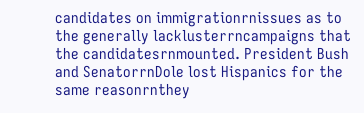candidates on immigrationrnissues as to the generally lacklusterrncampaigns that the candidatesrnmounted. President Bush and SenatorrnDole lost Hispanics for the same reasonrnthey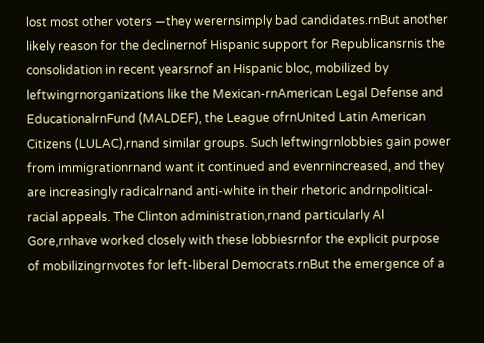lost most other voters —they werernsimply bad candidates.rnBut another likely reason for the declinernof Hispanic support for Republicansrnis the consolidation in recent yearsrnof an Hispanic bloc, mobilized by leftwingrnorganizations like the Mexican-rnAmerican Legal Defense and EducationalrnFund (MALDEF), the League ofrnUnited Latin American Citizens (LULAC),rnand similar groups. Such leftwingrnlobbies gain power from immigrationrnand want it continued and evenrnincreased, and they are increasingly radicalrnand anti-white in their rhetoric andrnpolitical-racial appeals. The Clinton administration,rnand particularly Al Gore,rnhave worked closely with these lobbiesrnfor the explicit purpose of mobilizingrnvotes for left-liberal Democrats.rnBut the emergence of a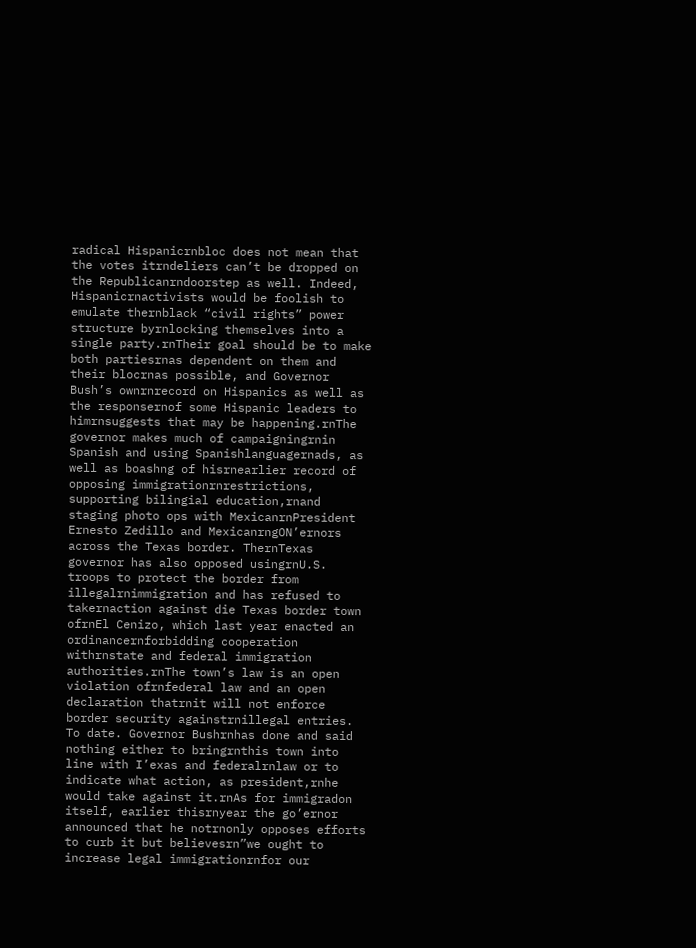radical Hispanicrnbloc does not mean that the votes itrndeliers can’t be dropped on the Republicanrndoorstep as well. Indeed, Hispanicrnactivists would be foolish to emulate thernblack “civil rights” power structure byrnlocking themselves into a single party.rnTheir goal should be to make both partiesrnas dependent on them and their blocrnas possible, and Governor Bush’s ownrnrecord on Hispanics as well as the responsernof some Hispanic leaders to himrnsuggests that may be happening.rnThe governor makes much of campaigningrnin Spanish and using Spanishlanguagernads, as well as boashng of hisrnearlier record of opposing immigrationrnrestrictions, supporting bilingial education,rnand staging photo ops with MexicanrnPresident Ernesto Zedillo and MexicanrngON’ernors across the Texas border. ThernTexas governor has also opposed usingrnU.S. troops to protect the border from illegalrnimmigration and has refused to takernaction against die Texas border town ofrnEl Cenizo, which last year enacted an ordinancernforbidding cooperation withrnstate and federal immigration authorities.rnThe town’s law is an open violation ofrnfederal law and an open declaration thatrnit will not enforce border security againstrnillegal entries. To date. Governor Bushrnhas done and said nothing either to bringrnthis town into line with I’exas and federalrnlaw or to indicate what action, as president,rnhe would take against it.rnAs for immigradon itself, earlier thisrnyear the go’ernor announced that he notrnonly opposes efforts to curb it but believesrn”we ought to increase legal immigrationrnfor our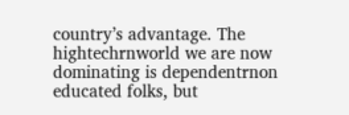country’s advantage. The hightechrnworld we are now dominating is dependentrnon educated folks, but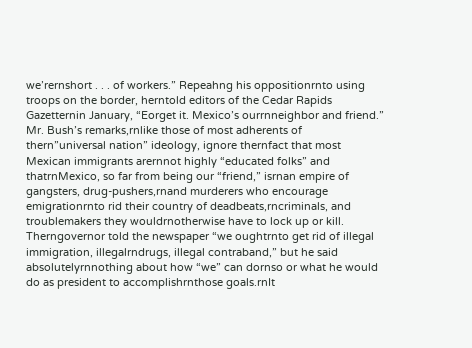we’rernshort . . . of workers.” Repeahng his oppositionrnto using troops on the border, herntold editors of the Cedar Rapids Gazetternin January, “Eorget it. Mexico’s ourrnneighbor and friend.” Mr. Bush’s remarks,rnlike those of most adherents of thern”universal nation” ideology, ignore thernfact that most Mexican immigrants arernnot highly “educated folks” and thatrnMexico, so far from being our “friend,” isrnan empire of gangsters, drug-pushers,rnand murderers who encourage emigrationrnto rid their country of deadbeats,rncriminals, and troublemakers they wouldrnotherwise have to lock up or kill. Therngovernor told the newspaper “we oughtrnto get rid of illegal immigration, illegalrndrugs, illegal contraband,” but he said absolutelyrnnothing about how “we” can dornso or what he would do as president to accomplishrnthose goals.rnIt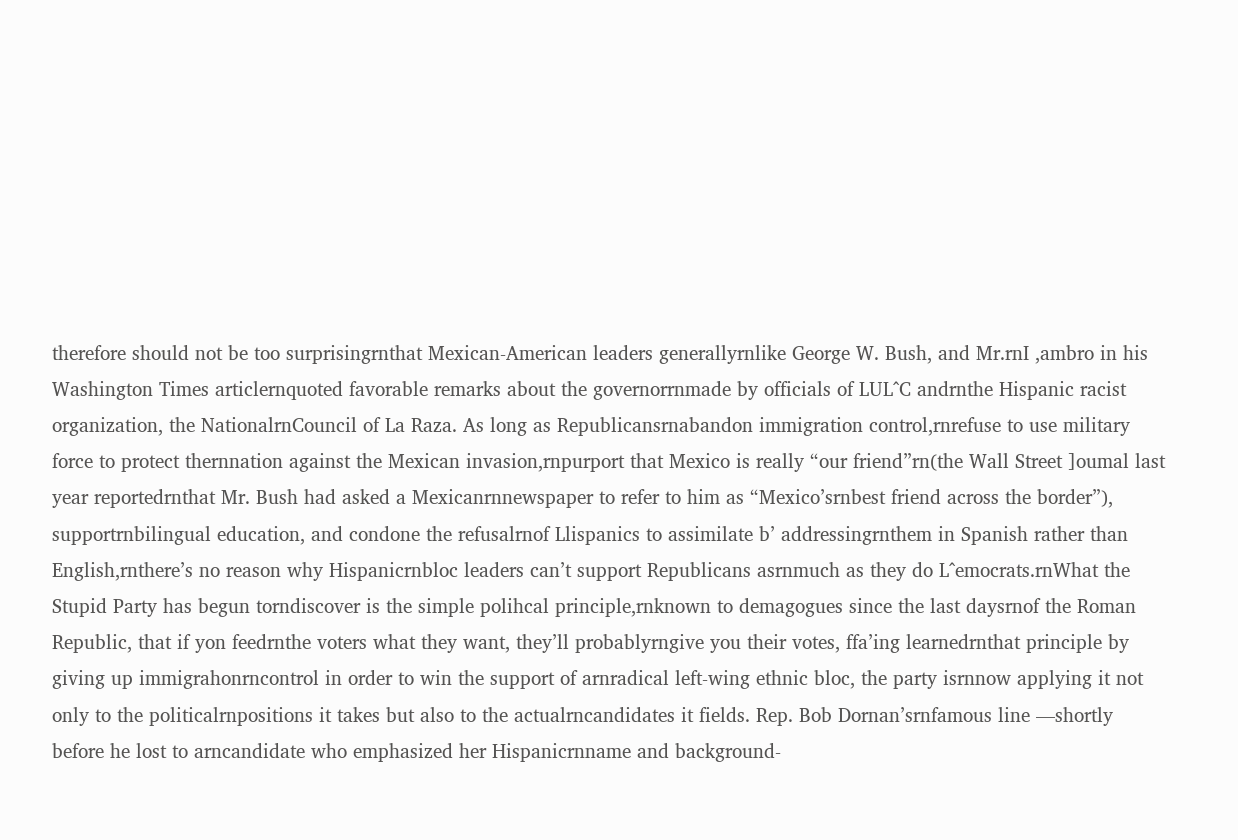therefore should not be too surprisingrnthat Mexican-American leaders generallyrnlike George W. Bush, and Mr.rnI ,ambro in his Washington Times articlernquoted favorable remarks about the governorrnmade by officials of LUL^C andrnthe Hispanic racist organization, the NationalrnCouncil of La Raza. As long as Republicansrnabandon immigration control,rnrefuse to use military force to protect thernnation against the Mexican invasion,rnpurport that Mexico is really “our friend”rn(the Wall Street ]oumal last year reportedrnthat Mr. Bush had asked a Mexicanrnnewspaper to refer to him as “Mexico’srnbest friend across the border”), supportrnbilingual education, and condone the refusalrnof Llispanics to assimilate b’ addressingrnthem in Spanish rather than English,rnthere’s no reason why Hispanicrnbloc leaders can’t support Republicans asrnmuch as they do L^emocrats.rnWhat the Stupid Party has begun torndiscover is the simple polihcal principle,rnknown to demagogues since the last daysrnof the Roman Republic, that if yon feedrnthe voters what they want, they’ll probablyrngive you their votes, ffa’ing learnedrnthat principle by giving up immigrahonrncontrol in order to win the support of arnradical left-wing ethnic bloc, the party isrnnow applying it not only to the politicalrnpositions it takes but also to the actualrncandidates it fields. Rep. Bob Dornan’srnfamous line —shortly before he lost to arncandidate who emphasized her Hispanicrnname and background-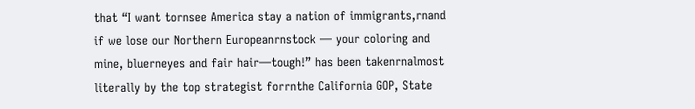that “I want tornsee America stay a nation of immigrants,rnand if we lose our Northern Europeanrnstock — your coloring and mine, bluerneyes and fair hair—tough!” has been takenrnalmost literally by the top strategist forrnthe California GOP, State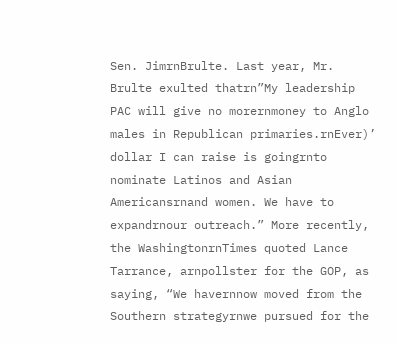Sen. JimrnBrulte. Last year, Mr. Brulte exulted thatrn”My leadership PAC will give no morernmoney to Anglo males in Republican primaries.rnEver)’ dollar I can raise is goingrnto nominate Latinos and Asian Americansrnand women. We have to expandrnour outreach.” More recently, the WashingtonrnTimes quoted Lance Tarrance, arnpollster for the GOP, as saying, “We havernnow moved from the Southern strategyrnwe pursued for the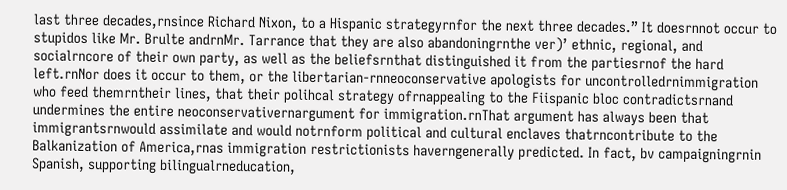last three decades,rnsince Richard Nixon, to a Hispanic strategyrnfor the next three decades.” It doesrnnot occur to stupidos like Mr. Brulte andrnMr. Tarrance that they are also abandoningrnthe ver)’ ethnic, regional, and socialrncore of their own party, as well as the beliefsrnthat distinguished it from the partiesrnof the hard left.rnNor does it occur to them, or the libertarian-rnneoconservative apologists for uncontrolledrnimmigration who feed themrntheir lines, that their polihcal strategy ofrnappealing to the Fiispanic bloc contradictsrnand undermines the entire neoconservativernargument for immigration.rnThat argument has always been that immigrantsrnwould assimilate and would notrnform political and cultural enclaves thatrncontribute to the Balkanization of America,rnas immigration restrictionists haverngenerally predicted. In fact, bv campaigningrnin Spanish, supporting bilingualrneducation,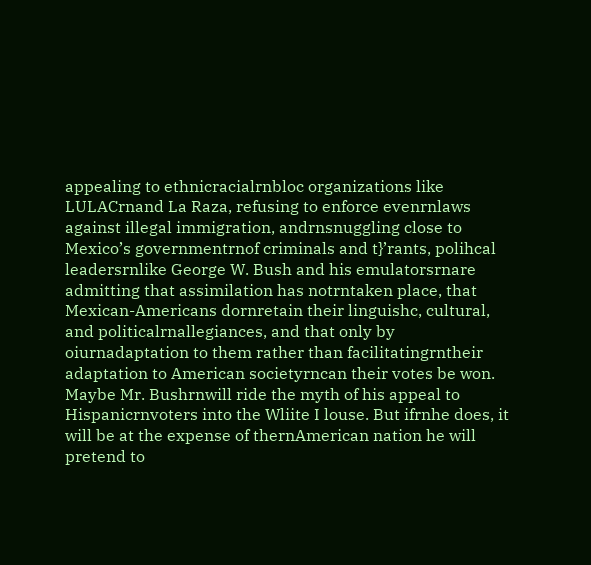appealing to ethnicracialrnbloc organizations like LULACrnand La Raza, refusing to enforce evenrnlaws against illegal immigration, andrnsnuggling close to Mexico’s governmentrnof criminals and t}’rants, polihcal leadersrnlike George W. Bush and his emulatorsrnare admitting that assimilation has notrntaken place, that Mexican-Americans dornretain their linguishc, cultural, and politicalrnallegiances, and that only by oiurnadaptation to them rather than facilitatingrntheir adaptation to American societyrncan their votes be won. Maybe Mr. Bushrnwill ride the myth of his appeal to Hispanicrnvoters into the Wliite I louse. But ifrnhe does, it will be at the expense of thernAmerican nation he will pretend to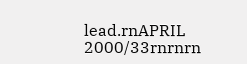lead.rnAPRIL 2000/33rnrnrn